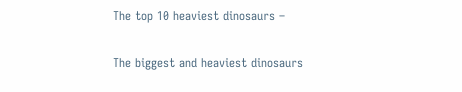The top 10 heaviest dinosaurs –

The biggest and heaviest dinosaurs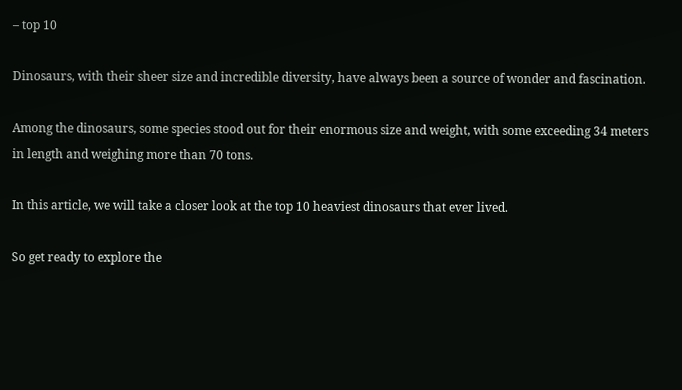– top 10

Dinosaurs, with their sheer size and incredible diversity, have always been a source of wonder and fascination.

Among the dinosaurs, some species stood out for their enormous size and weight, with some exceeding 34 meters in length and weighing more than 70 tons.

In this article, we will take a closer look at the top 10 heaviest dinosaurs that ever lived.

So get ready to explore the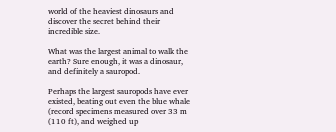world of the heaviest dinosaurs and discover the secret behind their incredible size.

What was the largest animal to walk the earth? Sure enough, it was a dinosaur, and definitely a sauropod.

Perhaps the largest sauropods have ever existed, beating out even the blue whale (record specimens measured over 33 m (110 ft), and weighed up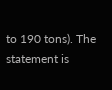to 190 tons). The statement is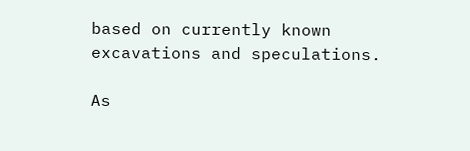based on currently known excavations and speculations.

As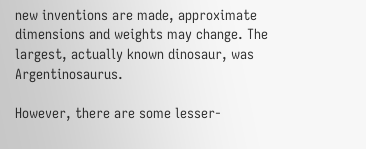new inventions are made, approximate dimensions and weights may change. The largest, actually known dinosaur, was Argentinosaurus.

However, there are some lesser-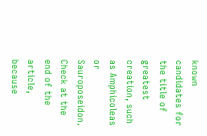known candidates for the title of greatest creation, such as Amphicoleas or Sauroposeidon. Check at the end of the article, because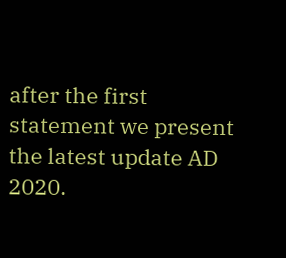after the first statement we present the latest update AD 2020.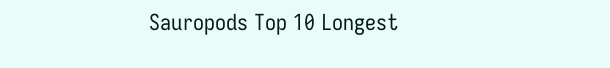Sauropods Top 10 Longest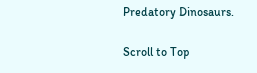Predatory Dinosaurs.

Scroll to Top